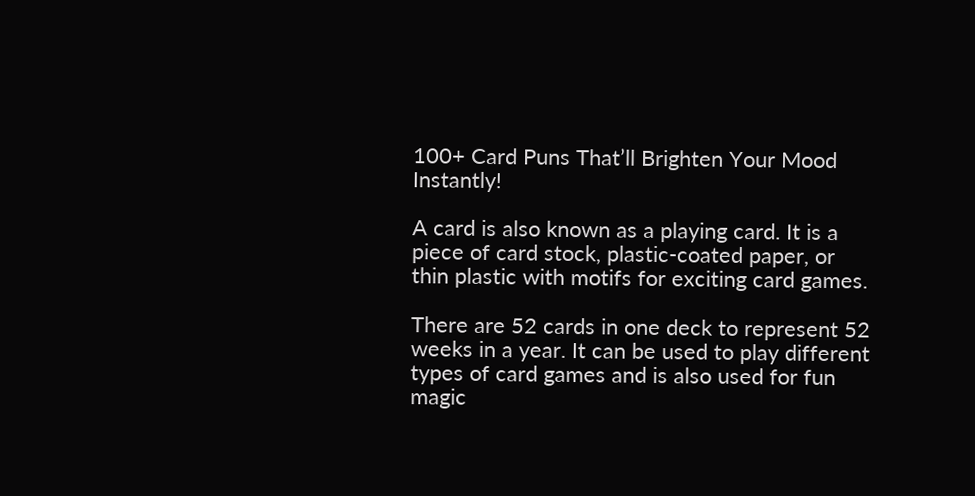100+ Card Puns That’ll Brighten Your Mood Instantly!

A card is also known as a playing card. It is a piece of card stock, plastic-coated paper, or thin plastic with motifs for exciting card games.

There are 52 cards in one deck to represent 52 weeks in a year. It can be used to play different types of card games and is also used for fun magic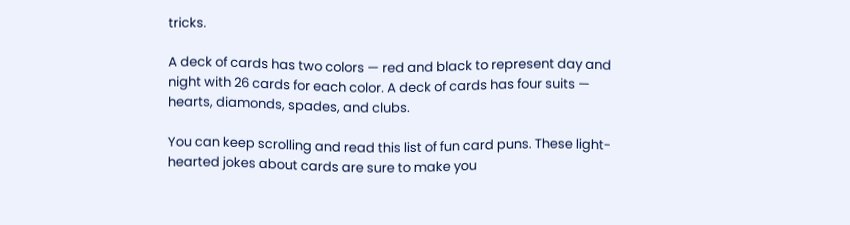tricks.

A deck of cards has two colors — red and black to represent day and night with 26 cards for each color. A deck of cards has four suits — hearts, diamonds, spades, and clubs.

You can keep scrolling and read this list of fun card puns. These light-hearted jokes about cards are sure to make you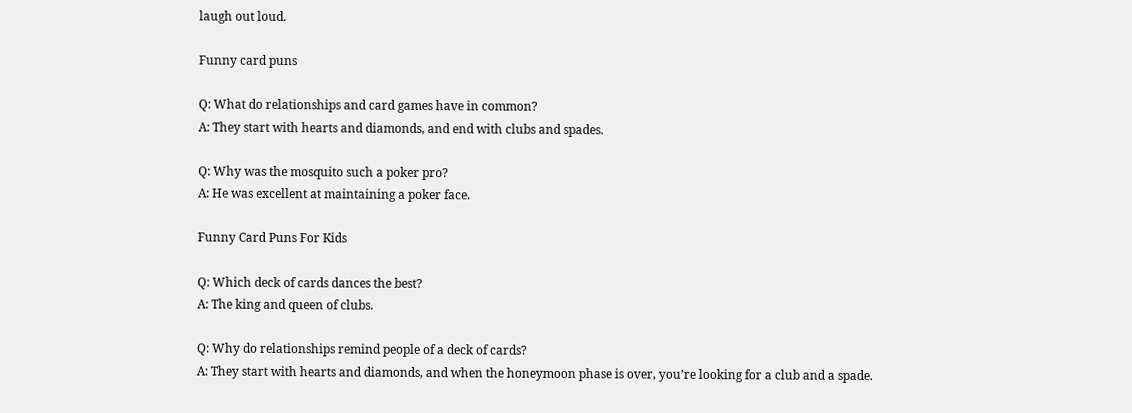laugh out loud.

Funny card puns

Q: What do relationships and card games have in common?
A: They start with hearts and diamonds, and end with clubs and spades.

Q: Why was the mosquito such a poker pro?
A: He was excellent at maintaining a poker face.

Funny Card Puns For Kids

Q: Which deck of cards dances the best?
A: The king and queen of clubs.

Q: Why do relationships remind people of a deck of cards?
A: They start with hearts and diamonds, and when the honeymoon phase is over, you’re looking for a club and a spade.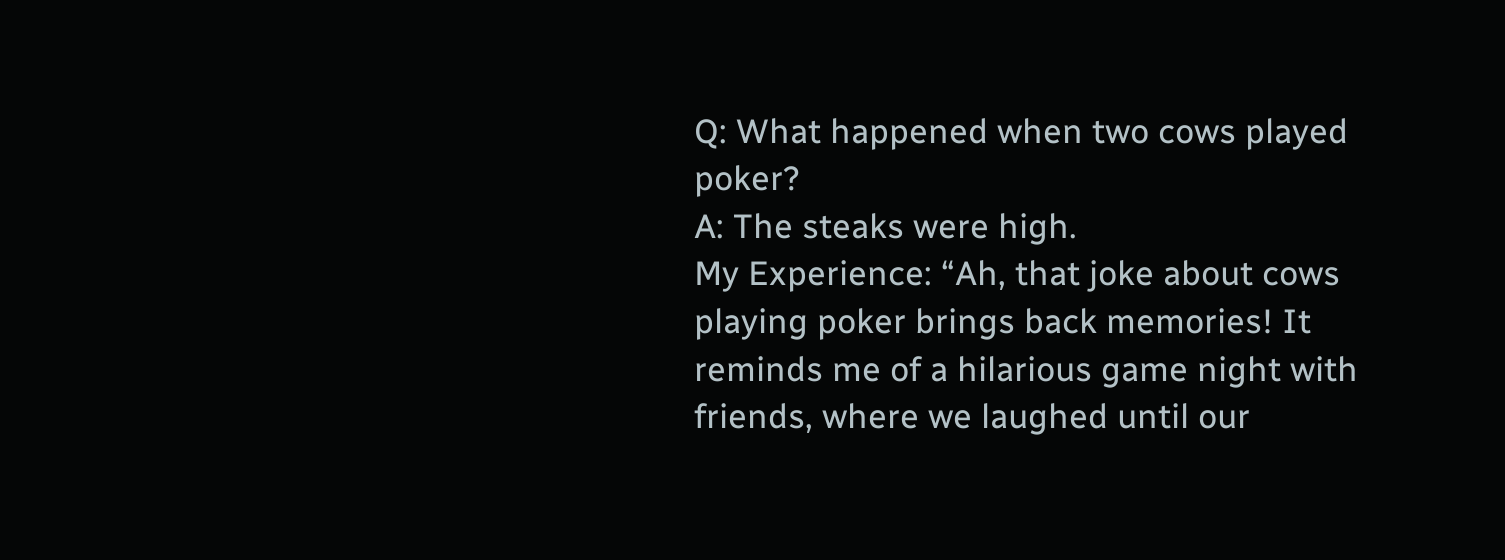Q: What happened when two cows played poker?
A: The steaks were high.
My Experience: “Ah, that joke about cows playing poker brings back memories! It reminds me of a hilarious game night with friends, where we laughed until our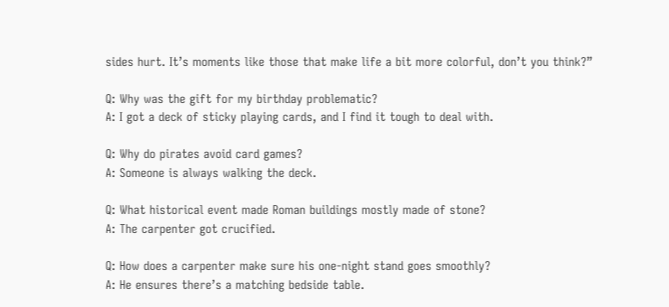sides hurt. It’s moments like those that make life a bit more colorful, don’t you think?”

Q: Why was the gift for my birthday problematic?
A: I got a deck of sticky playing cards, and I find it tough to deal with.

Q: Why do pirates avoid card games?
A: Someone is always walking the deck.

Q: What historical event made Roman buildings mostly made of stone?
A: The carpenter got crucified.

Q: How does a carpenter make sure his one-night stand goes smoothly?
A: He ensures there’s a matching bedside table.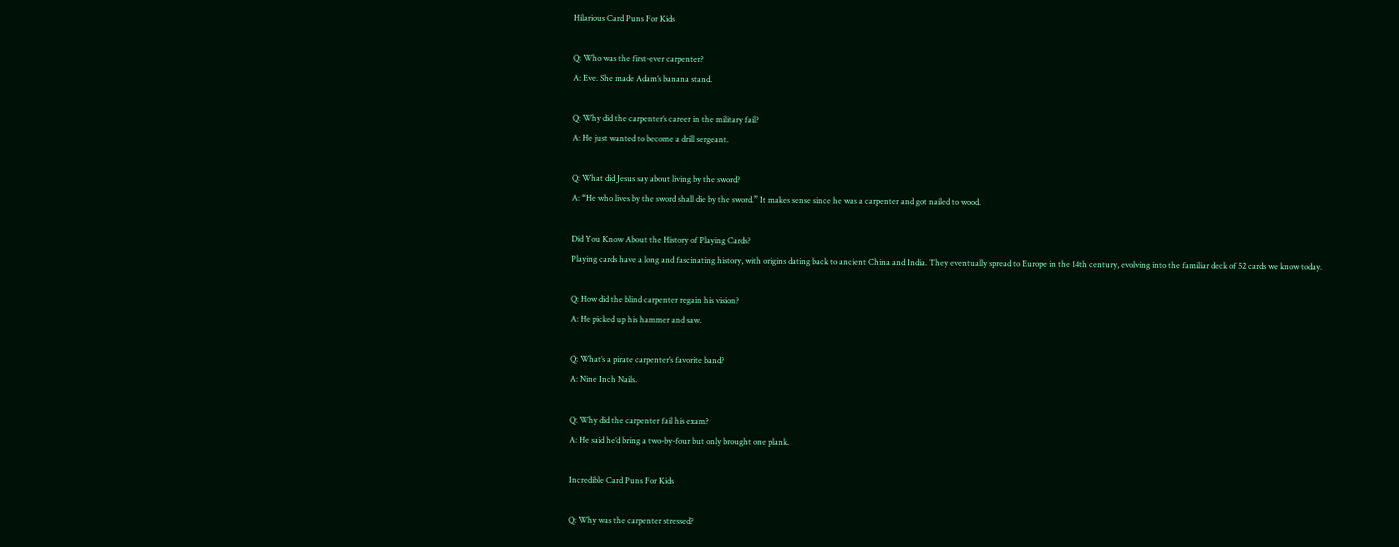Hilarious Card Puns For Kids

Q: Who was the first-ever carpenter?
A: Eve. She made Adam’s banana stand.

Q: Why did the carpenter’s career in the military fail?
A: He just wanted to become a drill sergeant.

Q: What did Jesus say about living by the sword?
A: “He who lives by the sword shall die by the sword.” It makes sense since he was a carpenter and got nailed to wood.

Did You Know About the History of Playing Cards?
Playing cards have a long and fascinating history, with origins dating back to ancient China and India. They eventually spread to Europe in the 14th century, evolving into the familiar deck of 52 cards we know today.

Q: How did the blind carpenter regain his vision?
A: He picked up his hammer and saw.

Q: What’s a pirate carpenter’s favorite band?
A: Nine Inch Nails.

Q: Why did the carpenter fail his exam?
A: He said he’d bring a two-by-four but only brought one plank.

Incredible Card Puns For Kids

Q: Why was the carpenter stressed?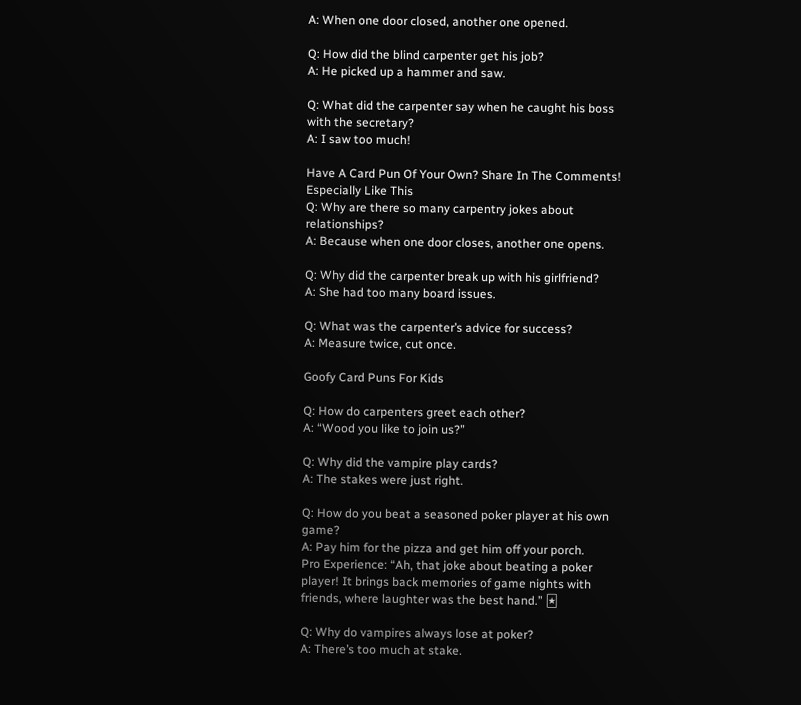A: When one door closed, another one opened.

Q: How did the blind carpenter get his job?
A: He picked up a hammer and saw.

Q: What did the carpenter say when he caught his boss with the secretary?
A: I saw too much!

Have A Card Pun Of Your Own? Share In The Comments! Especially Like This
Q: Why are there so many carpentry jokes about relationships?
A: Because when one door closes, another one opens.

Q: Why did the carpenter break up with his girlfriend?
A: She had too many board issues.

Q: What was the carpenter’s advice for success?
A: Measure twice, cut once.

Goofy Card Puns For Kids

Q: How do carpenters greet each other?
A: “Wood you like to join us?”

Q: Why did the vampire play cards?
A: The stakes were just right.

Q: How do you beat a seasoned poker player at his own game?
A: Pay him for the pizza and get him off your porch.
Pro Experience: “Ah, that joke about beating a poker player! It brings back memories of game nights with friends, where laughter was the best hand.” 🃏

Q: Why do vampires always lose at poker?
A: There’s too much at stake.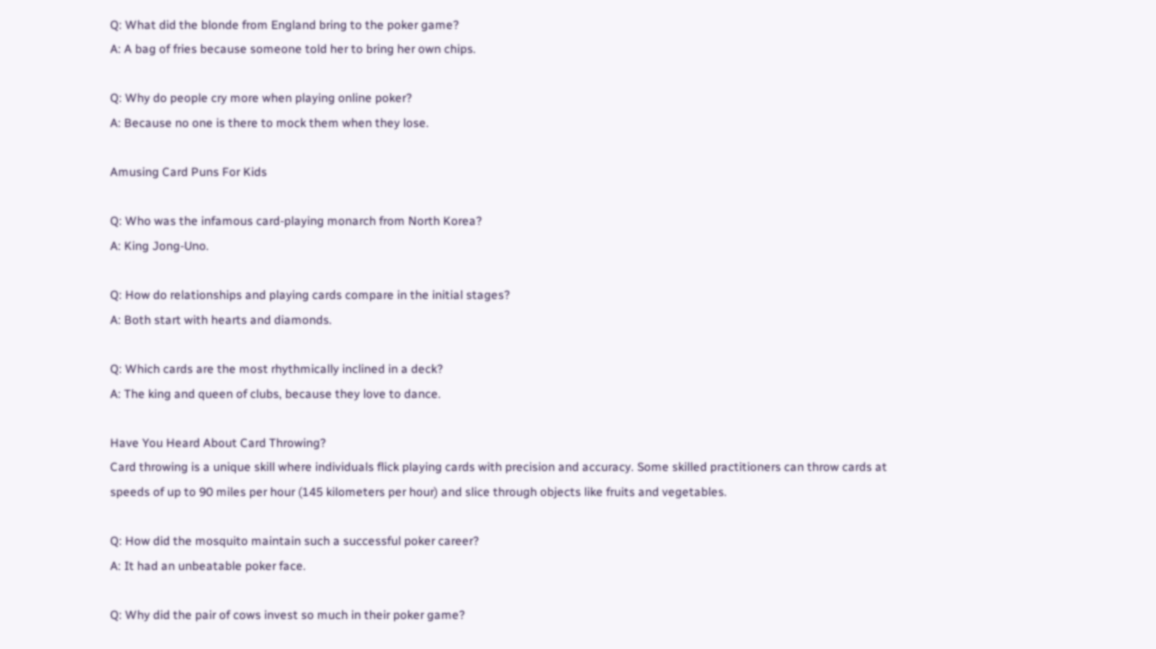Q: What did the blonde from England bring to the poker game?
A: A bag of fries because someone told her to bring her own chips.

Q: Why do people cry more when playing online poker?
A: Because no one is there to mock them when they lose.

Amusing Card Puns For Kids

Q: Who was the infamous card-playing monarch from North Korea?
A: King Jong-Uno.

Q: How do relationships and playing cards compare in the initial stages?
A: Both start with hearts and diamonds.

Q: Which cards are the most rhythmically inclined in a deck?
A: The king and queen of clubs, because they love to dance.

Have You Heard About Card Throwing?
Card throwing is a unique skill where individuals flick playing cards with precision and accuracy. Some skilled practitioners can throw cards at speeds of up to 90 miles per hour (145 kilometers per hour) and slice through objects like fruits and vegetables.

Q: How did the mosquito maintain such a successful poker career?
A: It had an unbeatable poker face.

Q: Why did the pair of cows invest so much in their poker game?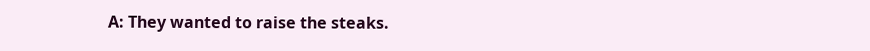A: They wanted to raise the steaks.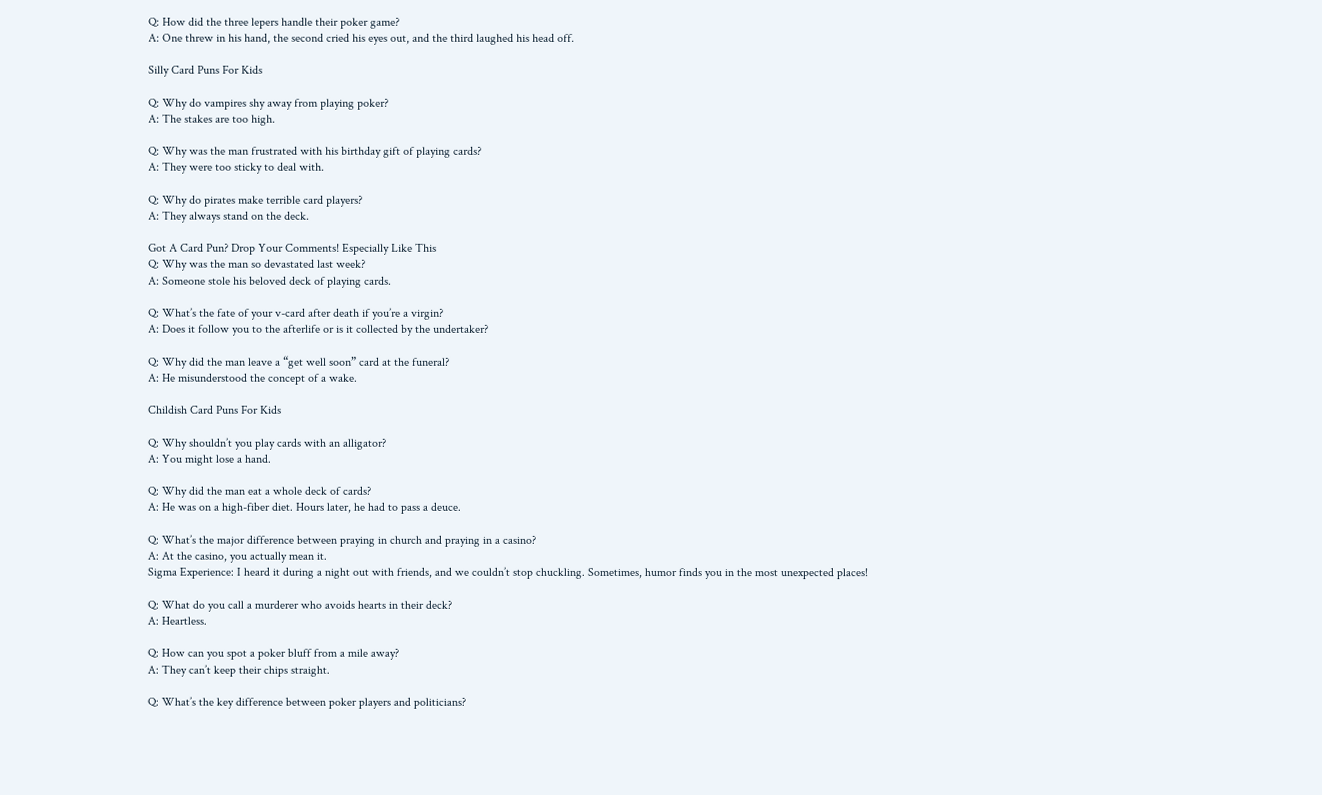Q: How did the three lepers handle their poker game?
A: One threw in his hand, the second cried his eyes out, and the third laughed his head off.

Silly Card Puns For Kids

Q: Why do vampires shy away from playing poker?
A: The stakes are too high.

Q: Why was the man frustrated with his birthday gift of playing cards?
A: They were too sticky to deal with.

Q: Why do pirates make terrible card players?
A: They always stand on the deck.

Got A Card Pun? Drop Your Comments! Especially Like This
Q: Why was the man so devastated last week?
A: Someone stole his beloved deck of playing cards.

Q: What’s the fate of your v-card after death if you’re a virgin?
A: Does it follow you to the afterlife or is it collected by the undertaker?

Q: Why did the man leave a “get well soon” card at the funeral?
A: He misunderstood the concept of a wake.

Childish Card Puns For Kids

Q: Why shouldn’t you play cards with an alligator?
A: You might lose a hand.

Q: Why did the man eat a whole deck of cards?
A: He was on a high-fiber diet. Hours later, he had to pass a deuce.

Q: What’s the major difference between praying in church and praying in a casino?
A: At the casino, you actually mean it.
Sigma Experience: I heard it during a night out with friends, and we couldn’t stop chuckling. Sometimes, humor finds you in the most unexpected places!

Q: What do you call a murderer who avoids hearts in their deck?
A: Heartless.

Q: How can you spot a poker bluff from a mile away?
A: They can’t keep their chips straight.

Q: What’s the key difference between poker players and politicians?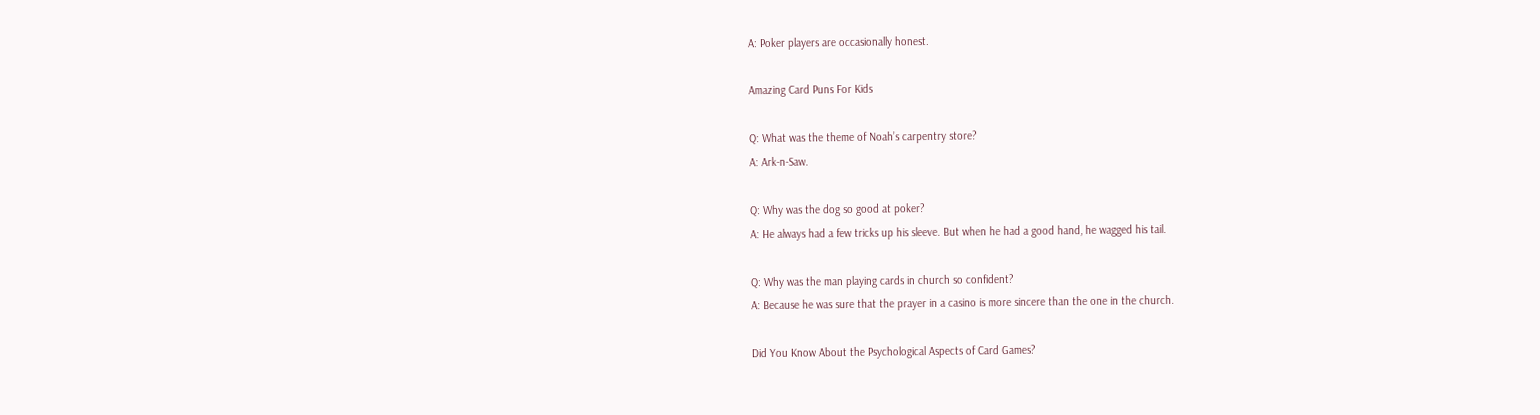A: Poker players are occasionally honest.

Amazing Card Puns For Kids

Q: What was the theme of Noah’s carpentry store?
A: Ark-n-Saw.

Q: Why was the dog so good at poker?
A: He always had a few tricks up his sleeve. But when he had a good hand, he wagged his tail.

Q: Why was the man playing cards in church so confident?
A: Because he was sure that the prayer in a casino is more sincere than the one in the church.

Did You Know About the Psychological Aspects of Card Games?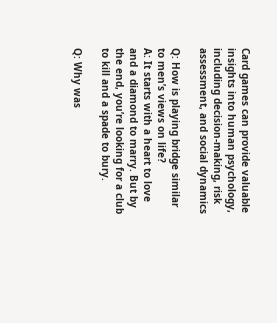Card games can provide valuable insights into human psychology, including decision-making, risk assessment, and social dynamics

Q: How is playing bridge similar to men’s views on life?
A: It starts with a heart to love and a diamond to marry. But by the end, you’re looking for a club to kill and a spade to bury.

Q: Why was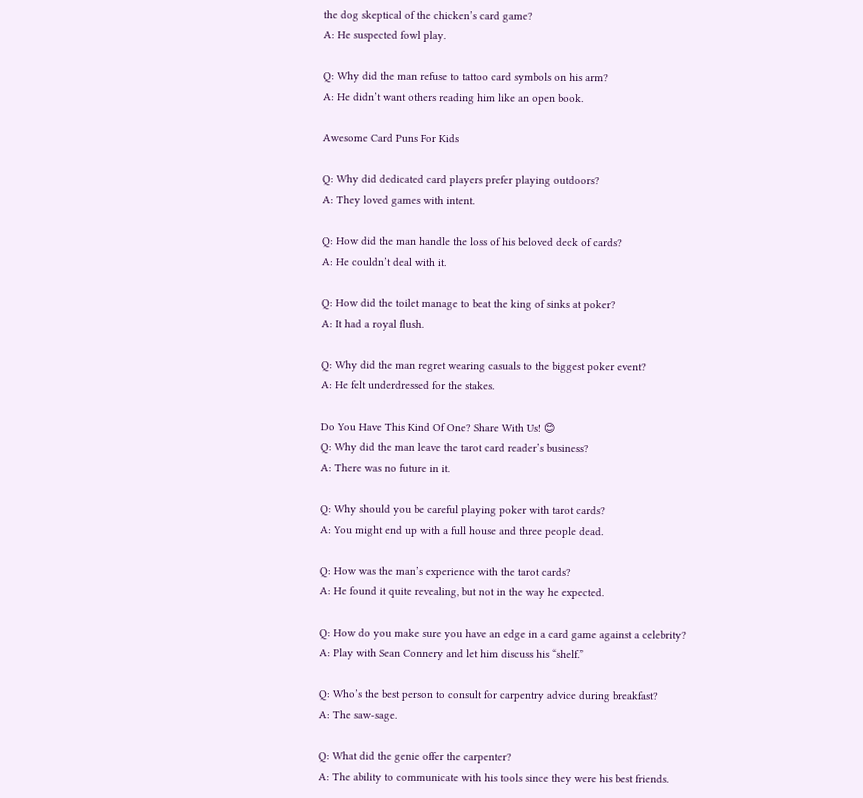the dog skeptical of the chicken’s card game?
A: He suspected fowl play.

Q: Why did the man refuse to tattoo card symbols on his arm?
A: He didn’t want others reading him like an open book.

Awesome Card Puns For Kids

Q: Why did dedicated card players prefer playing outdoors?
A: They loved games with intent.

Q: How did the man handle the loss of his beloved deck of cards?
A: He couldn’t deal with it.

Q: How did the toilet manage to beat the king of sinks at poker?
A: It had a royal flush.

Q: Why did the man regret wearing casuals to the biggest poker event?
A: He felt underdressed for the stakes.

Do You Have This Kind Of One? Share With Us! 😊
Q: Why did the man leave the tarot card reader’s business?
A: There was no future in it.

Q: Why should you be careful playing poker with tarot cards?
A: You might end up with a full house and three people dead.

Q: How was the man’s experience with the tarot cards?
A: He found it quite revealing, but not in the way he expected.

Q: How do you make sure you have an edge in a card game against a celebrity?
A: Play with Sean Connery and let him discuss his “shelf.”

Q: Who’s the best person to consult for carpentry advice during breakfast?
A: The saw-sage.

Q: What did the genie offer the carpenter?
A: The ability to communicate with his tools since they were his best friends.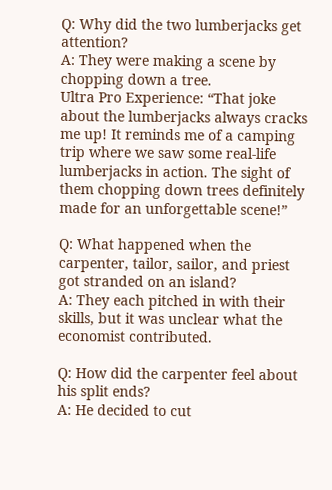Q: Why did the two lumberjacks get attention?
A: They were making a scene by chopping down a tree.
Ultra Pro Experience: “That joke about the lumberjacks always cracks me up! It reminds me of a camping trip where we saw some real-life lumberjacks in action. The sight of them chopping down trees definitely made for an unforgettable scene!”

Q: What happened when the carpenter, tailor, sailor, and priest got stranded on an island?
A: They each pitched in with their skills, but it was unclear what the economist contributed.

Q: How did the carpenter feel about his split ends?
A: He decided to cut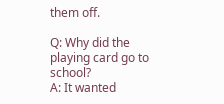them off.

Q: Why did the playing card go to school?
A: It wanted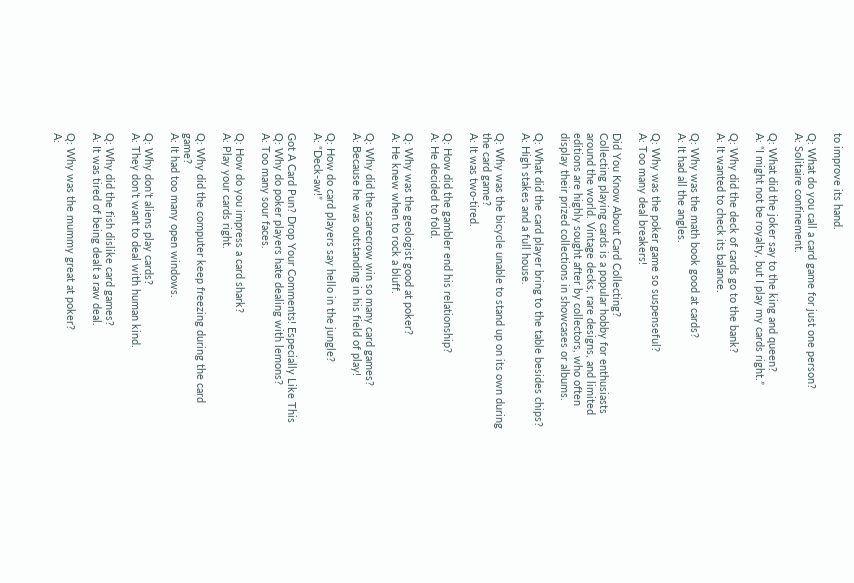to improve its hand.

Q: What do you call a card game for just one person?
A: Solitaire confinement.

Q: What did the joker say to the king and queen?
A: “I might not be royalty, but I play my cards right.”

Q: Why did the deck of cards go to the bank?
A: It wanted to check its balance.

Q: Why was the math book good at cards?
A: It had all the angles.

Q: Why was the poker game so suspenseful?
A: Too many deal breakers!

Did You Know About Card Collecting?
Collecting playing cards is a popular hobby for enthusiasts around the world. Vintage decks, rare designs, and limited editions are highly sought after by collectors, who often display their prized collections in showcases or albums.

Q: What did the card player bring to the table besides chips?
A: High stakes and a full house.

Q: Why was the bicycle unable to stand up on its own during the card game?
A: It was two-tired.

Q: How did the gambler end his relationship?
A: He decided to fold.

Q: Why was the geologist good at poker?
A: He knew when to rock a bluff.

Q: Why did the scarecrow win so many card games?
A: Because he was outstanding in his field of play!

Q: How do card players say hello in the jungle?
A: “Deck-aw!”

Got A Card Pun? Drop Your Comments! Especially Like This
Q: Why do poker players hate dealing with lemons?
A: Too many sour faces.

Q: How do you impress a card shark?
A: Play your cards right.

Q: Why did the computer keep freezing during the card game?
A: It had too many open windows.

Q: Why don’t aliens play cards?
A: They don’t want to deal with human kind.

Q: Why did the fish dislike card games?
A: It was tired of being dealt a raw deal.

Q: Why was the mummy great at poker?
A: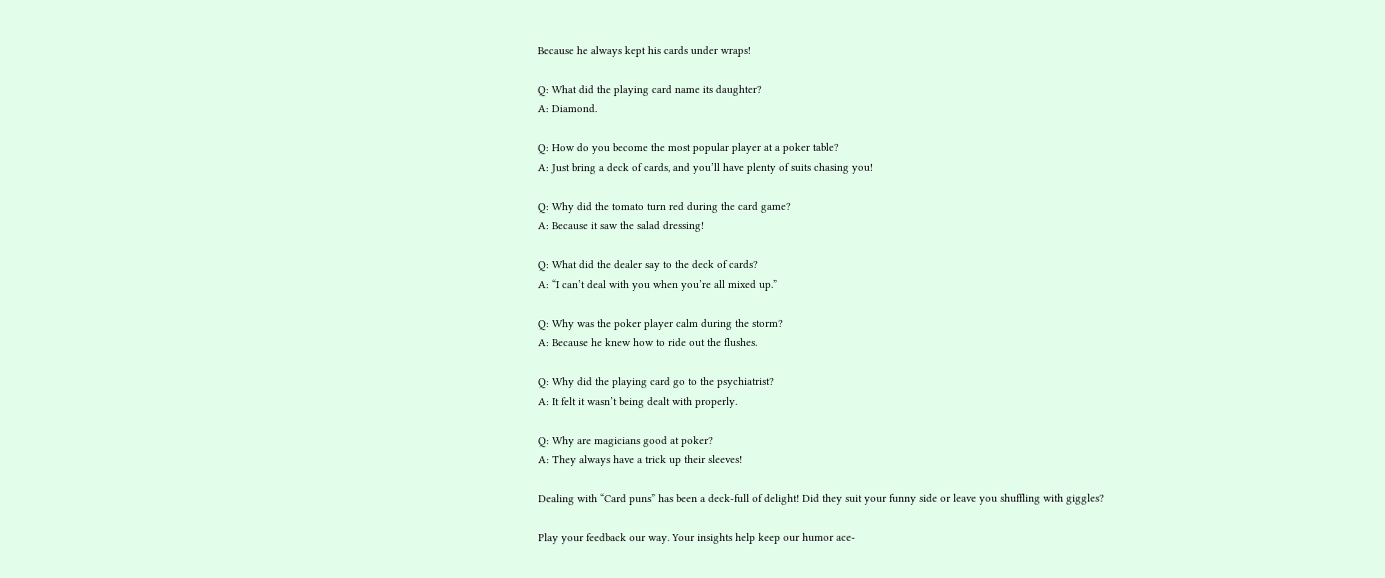Because he always kept his cards under wraps!

Q: What did the playing card name its daughter?
A: Diamond.

Q: How do you become the most popular player at a poker table?
A: Just bring a deck of cards, and you’ll have plenty of suits chasing you!

Q: Why did the tomato turn red during the card game?
A: Because it saw the salad dressing!

Q: What did the dealer say to the deck of cards?
A: “I can’t deal with you when you’re all mixed up.”

Q: Why was the poker player calm during the storm?
A: Because he knew how to ride out the flushes.

Q: Why did the playing card go to the psychiatrist?
A: It felt it wasn’t being dealt with properly.

Q: Why are magicians good at poker?
A: They always have a trick up their sleeves!

Dealing with “Card puns” has been a deck-full of delight! Did they suit your funny side or leave you shuffling with giggles?

Play your feedback our way. Your insights help keep our humor ace-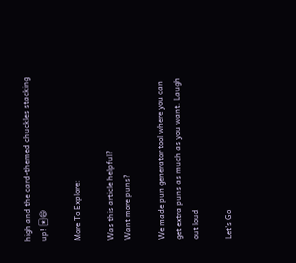high and the card-themed chuckles stacking up! 🃏😄

More To Explore:

Was this article helpful?
Want more puns?

We made pun generator tool where you can get extra puns as much as you want. Laugh out loud

Let's Go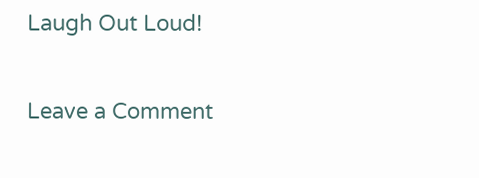Laugh Out Loud!

Leave a Comment